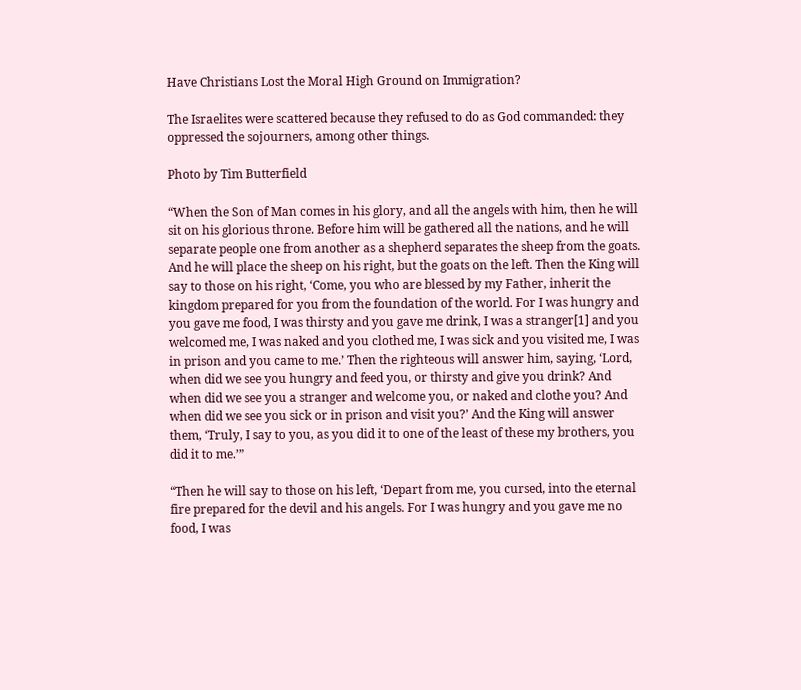Have Christians Lost the Moral High Ground on Immigration?

The Israelites were scattered because they refused to do as God commanded: they oppressed the sojourners, among other things.

Photo by Tim Butterfield

“When the Son of Man comes in his glory, and all the angels with him, then he will sit on his glorious throne. Before him will be gathered all the nations, and he will separate people one from another as a shepherd separates the sheep from the goats. And he will place the sheep on his right, but the goats on the left. Then the King will say to those on his right, ‘Come, you who are blessed by my Father, inherit the kingdom prepared for you from the foundation of the world. For I was hungry and you gave me food, I was thirsty and you gave me drink, I was a stranger[1] and you welcomed me, I was naked and you clothed me, I was sick and you visited me, I was in prison and you came to me.’ Then the righteous will answer him, saying, ‘Lord, when did we see you hungry and feed you, or thirsty and give you drink? And when did we see you a stranger and welcome you, or naked and clothe you? And when did we see you sick or in prison and visit you?’ And the King will answer them, ‘Truly, I say to you, as you did it to one of the least of these my brothers, you did it to me.’”

“Then he will say to those on his left, ‘Depart from me, you cursed, into the eternal fire prepared for the devil and his angels. For I was hungry and you gave me no food, I was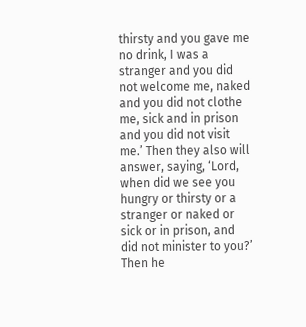thirsty and you gave me no drink, I was a stranger and you did not welcome me, naked and you did not clothe me, sick and in prison and you did not visit me.’ Then they also will answer, saying, ‘Lord, when did we see you hungry or thirsty or a stranger or naked or sick or in prison, and did not minister to you?’ Then he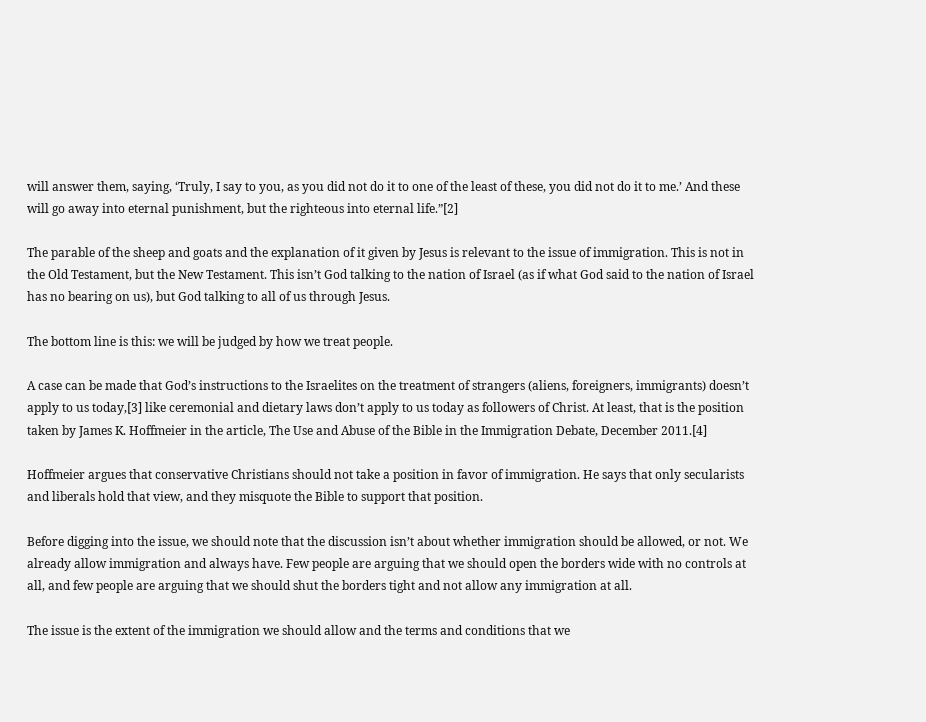will answer them, saying, ‘Truly, I say to you, as you did not do it to one of the least of these, you did not do it to me.’ And these will go away into eternal punishment, but the righteous into eternal life.”[2]

The parable of the sheep and goats and the explanation of it given by Jesus is relevant to the issue of immigration. This is not in the Old Testament, but the New Testament. This isn’t God talking to the nation of Israel (as if what God said to the nation of Israel has no bearing on us), but God talking to all of us through Jesus.

The bottom line is this: we will be judged by how we treat people.

A case can be made that God’s instructions to the Israelites on the treatment of strangers (aliens, foreigners, immigrants) doesn’t apply to us today,[3] like ceremonial and dietary laws don’t apply to us today as followers of Christ. At least, that is the position taken by James K. Hoffmeier in the article, The Use and Abuse of the Bible in the Immigration Debate, December 2011.[4]

Hoffmeier argues that conservative Christians should not take a position in favor of immigration. He says that only secularists and liberals hold that view, and they misquote the Bible to support that position.

Before digging into the issue, we should note that the discussion isn’t about whether immigration should be allowed, or not. We already allow immigration and always have. Few people are arguing that we should open the borders wide with no controls at all, and few people are arguing that we should shut the borders tight and not allow any immigration at all.

The issue is the extent of the immigration we should allow and the terms and conditions that we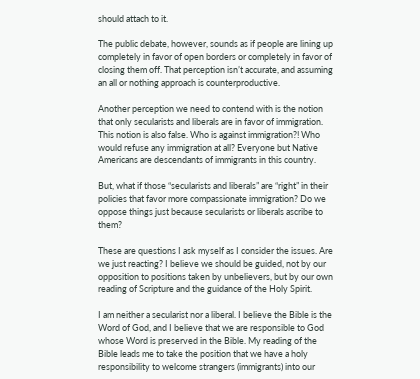should attach to it.

The public debate, however, sounds as if people are lining up completely in favor of open borders or completely in favor of closing them off. That perception isn’t accurate, and assuming an all or nothing approach is counterproductive.

Another perception we need to contend with is the notion that only secularists and liberals are in favor of immigration. This notion is also false. Who is against immigration?! Who would refuse any immigration at all? Everyone but Native Americans are descendants of immigrants in this country.

But, what if those “secularists and liberals” are “right” in their policies that favor more compassionate immigration? Do we oppose things just because secularists or liberals ascribe to them?

These are questions I ask myself as I consider the issues. Are we just reacting? I believe we should be guided, not by our opposition to positions taken by unbelievers, but by our own reading of Scripture and the guidance of the Holy Spirit.

I am neither a secularist nor a liberal. I believe the Bible is the Word of God, and I believe that we are responsible to God whose Word is preserved in the Bible. My reading of the Bible leads me to take the position that we have a holy responsibility to welcome strangers (immigrants) into our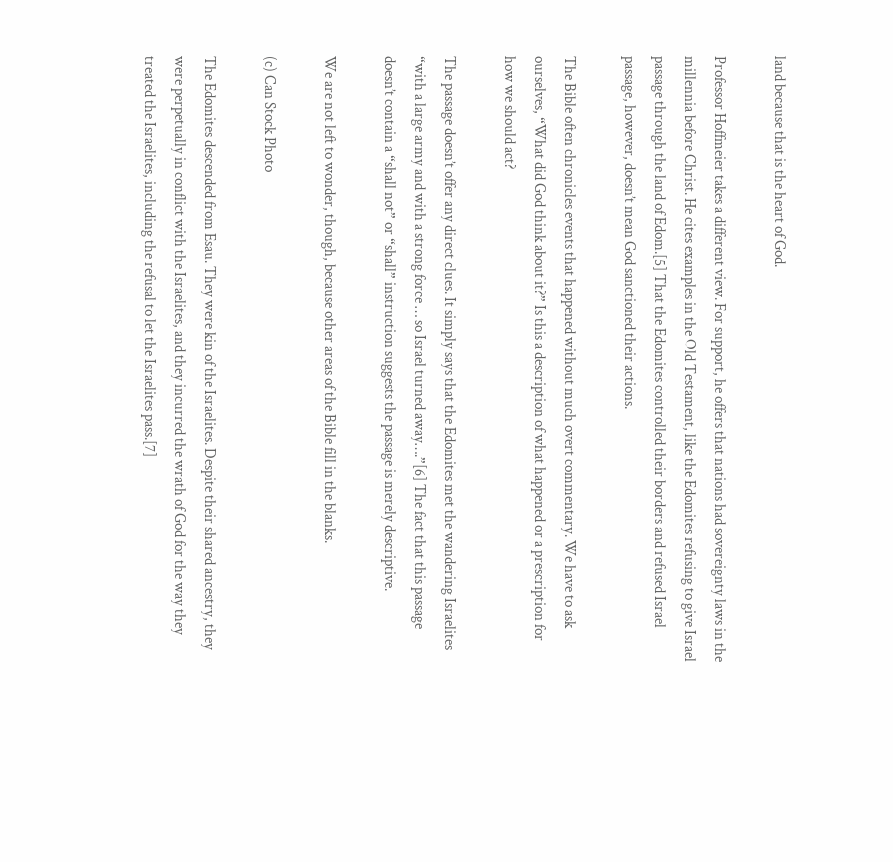land because that is the heart of God.

Professor Hoffmeier takes a different view. For support, he offers that nations had sovereignty laws in the millennia before Christ. He cites examples in the Old Testament, like the Edomites refusing to give Israel passage through the land of Edom.[5] That the Edomites controlled their borders and refused Israel passage, however, doesn’t mean God sanctioned their actions.

The Bible often chronicles events that happened without much overt commentary. We have to ask ourselves, “What did God think about it?” Is this a description of what happened or a prescription for how we should act?

The passage doesn’t offer any direct clues. It simply says that the Edomites met the wandering Israelites “with a large army and with a strong force … so Israel turned away….”[6] The fact that this passage doesn’t contain a “shall not” or “shall” instruction suggests the passage is merely descriptive.

We are not left to wonder, though, because other areas of the Bible fill in the blanks.

(c) Can Stock Photo

The Edomites descended from Esau. They were kin of the Israelites. Despite their shared ancestry, they were perpetually in conflict with the Israelites, and they incurred the wrath of God for the way they treated the Israelites, including the refusal to let the Israelites pass.[7]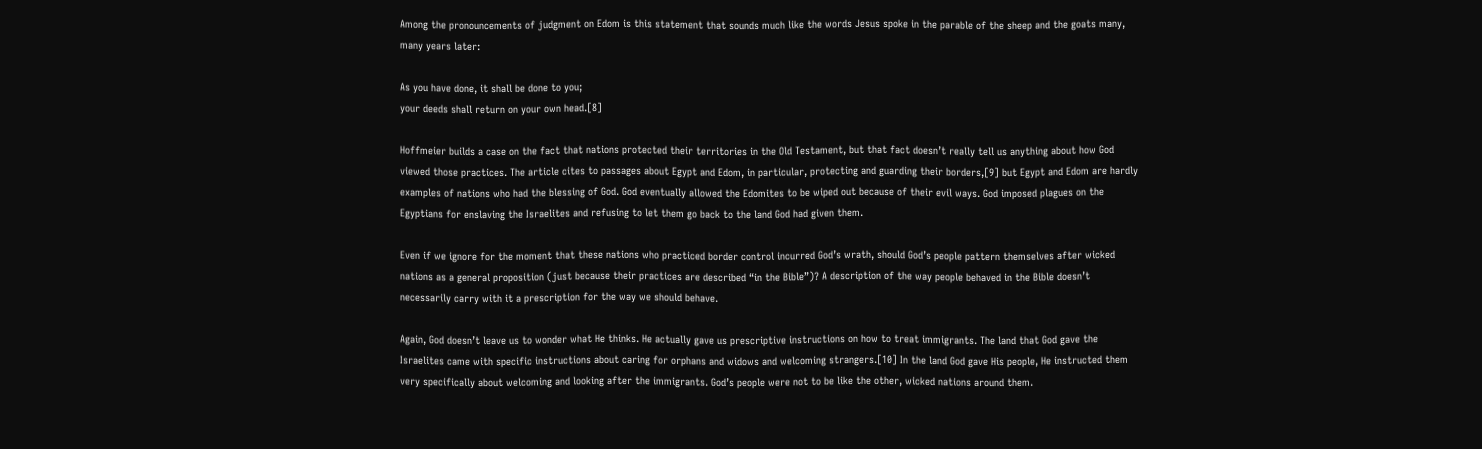Among the pronouncements of judgment on Edom is this statement that sounds much like the words Jesus spoke in the parable of the sheep and the goats many, many years later:

As you have done, it shall be done to you;
your deeds shall return on your own head.[8]

Hoffmeier builds a case on the fact that nations protected their territories in the Old Testament, but that fact doesn’t really tell us anything about how God viewed those practices. The article cites to passages about Egypt and Edom, in particular, protecting and guarding their borders,[9] but Egypt and Edom are hardly examples of nations who had the blessing of God. God eventually allowed the Edomites to be wiped out because of their evil ways. God imposed plagues on the Egyptians for enslaving the Israelites and refusing to let them go back to the land God had given them.

Even if we ignore for the moment that these nations who practiced border control incurred God’s wrath, should God’s people pattern themselves after wicked nations as a general proposition (just because their practices are described “in the Bible”)? A description of the way people behaved in the Bible doesn’t necessarily carry with it a prescription for the way we should behave.

Again, God doesn’t leave us to wonder what He thinks. He actually gave us prescriptive instructions on how to treat immigrants. The land that God gave the Israelites came with specific instructions about caring for orphans and widows and welcoming strangers.[10] In the land God gave His people, He instructed them very specifically about welcoming and looking after the immigrants. God’s people were not to be like the other, wicked nations around them.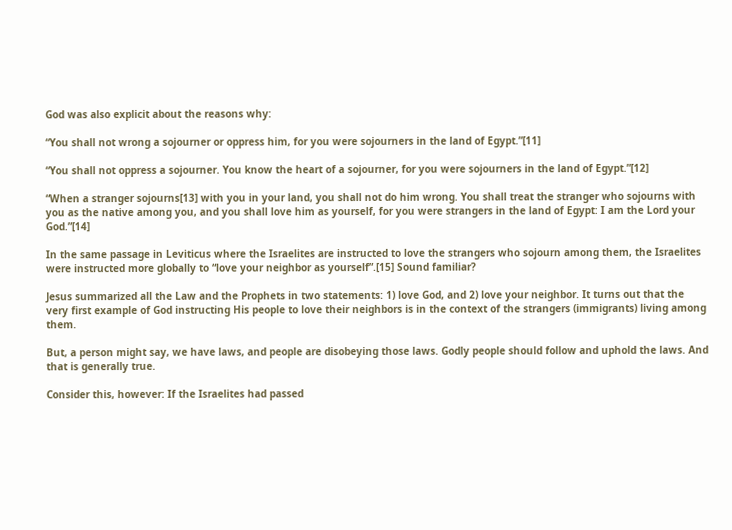God was also explicit about the reasons why:

“You shall not wrong a sojourner or oppress him, for you were sojourners in the land of Egypt.”[11]

“You shall not oppress a sojourner. You know the heart of a sojourner, for you were sojourners in the land of Egypt.”[12]

“When a stranger sojourns[13] with you in your land, you shall not do him wrong. You shall treat the stranger who sojourns with you as the native among you, and you shall love him as yourself, for you were strangers in the land of Egypt: I am the Lord your God.”[14]

In the same passage in Leviticus where the Israelites are instructed to love the strangers who sojourn among them, the Israelites were instructed more globally to “love your neighbor as yourself”.[15] Sound familiar?

Jesus summarized all the Law and the Prophets in two statements: 1) love God, and 2) love your neighbor. It turns out that the very first example of God instructing His people to love their neighbors is in the context of the strangers (immigrants) living among them.

But, a person might say, we have laws, and people are disobeying those laws. Godly people should follow and uphold the laws. And that is generally true.

Consider this, however: If the Israelites had passed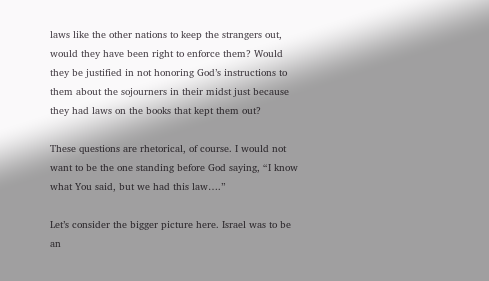laws like the other nations to keep the strangers out, would they have been right to enforce them? Would they be justified in not honoring God’s instructions to them about the sojourners in their midst just because they had laws on the books that kept them out?

These questions are rhetorical, of course. I would not want to be the one standing before God saying, “I know what You said, but we had this law….”

Let’s consider the bigger picture here. Israel was to be an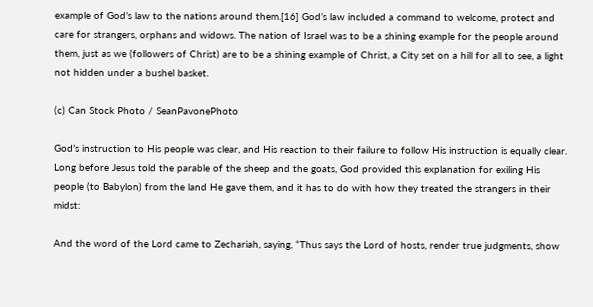example of God’s law to the nations around them.[16] God’s law included a command to welcome, protect and care for strangers, orphans and widows. The nation of Israel was to be a shining example for the people around them, just as we (followers of Christ) are to be a shining example of Christ, a City set on a hill for all to see, a light not hidden under a bushel basket.

(c) Can Stock Photo / SeanPavonePhoto

God’s instruction to His people was clear, and His reaction to their failure to follow His instruction is equally clear. Long before Jesus told the parable of the sheep and the goats, God provided this explanation for exiling His people (to Babylon) from the land He gave them, and it has to do with how they treated the strangers in their midst:

And the word of the Lord came to Zechariah, saying, “Thus says the Lord of hosts, render true judgments, show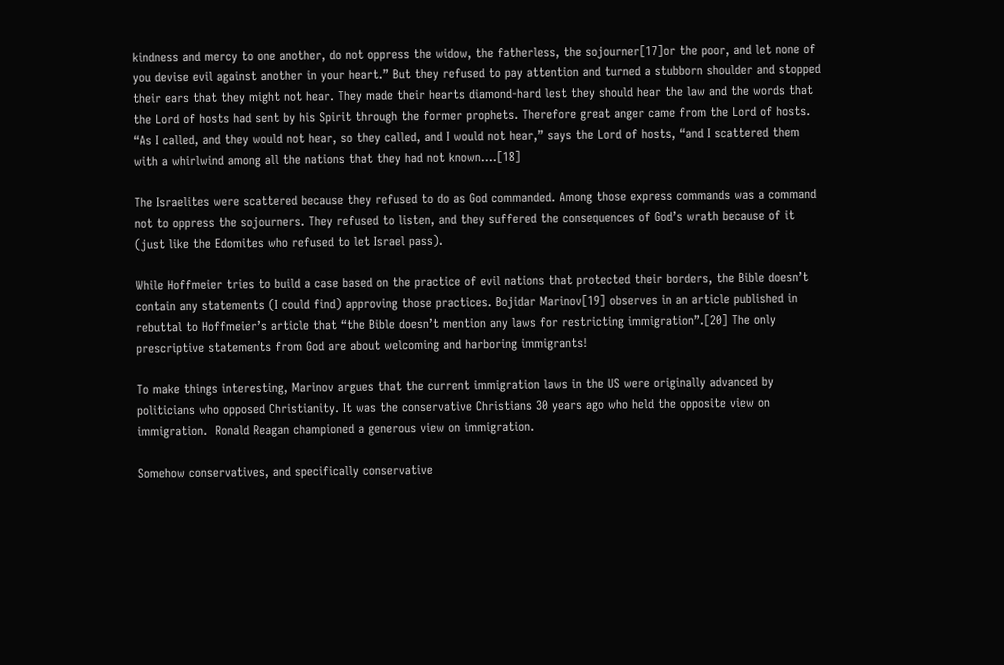kindness and mercy to one another, do not oppress the widow, the fatherless, the sojourner[17]or the poor, and let none of you devise evil against another in your heart.” But they refused to pay attention and turned a stubborn shoulder and stopped their ears that they might not hear. They made their hearts diamond-hard lest they should hear the law and the words that the Lord of hosts had sent by his Spirit through the former prophets. Therefore great anger came from the Lord of hosts. “As I called, and they would not hear, so they called, and I would not hear,” says the Lord of hosts, “and I scattered them with a whirlwind among all the nations that they had not known….[18]

The Israelites were scattered because they refused to do as God commanded. Among those express commands was a command not to oppress the sojourners. They refused to listen, and they suffered the consequences of God’s wrath because of it (just like the Edomites who refused to let Israel pass).

While Hoffmeier tries to build a case based on the practice of evil nations that protected their borders, the Bible doesn’t contain any statements (I could find) approving those practices. Bojidar Marinov[19] observes in an article published in rebuttal to Hoffmeier’s article that “the Bible doesn’t mention any laws for restricting immigration”.[20] The only prescriptive statements from God are about welcoming and harboring immigrants!

To make things interesting, Marinov argues that the current immigration laws in the US were originally advanced by politicians who opposed Christianity. It was the conservative Christians 30 years ago who held the opposite view on immigration.  Ronald Reagan championed a generous view on immigration.

Somehow conservatives, and specifically conservative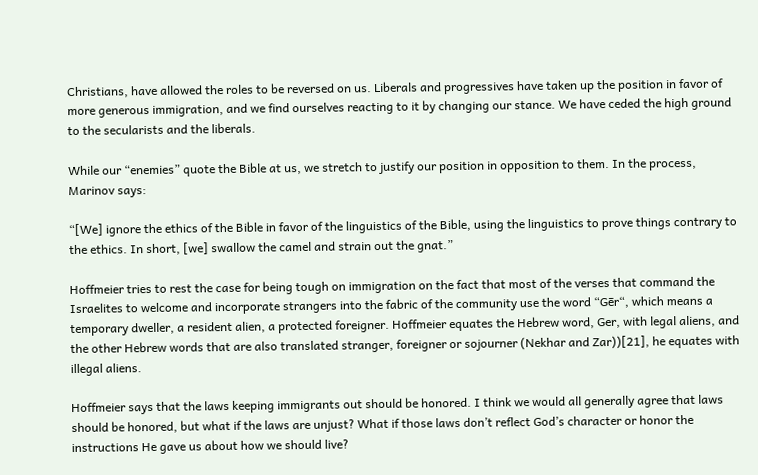Christians, have allowed the roles to be reversed on us. Liberals and progressives have taken up the position in favor of more generous immigration, and we find ourselves reacting to it by changing our stance. We have ceded the high ground to the secularists and the liberals.

While our “enemies” quote the Bible at us, we stretch to justify our position in opposition to them. In the process, Marinov says:

“[We] ignore the ethics of the Bible in favor of the linguistics of the Bible, using the linguistics to prove things contrary to the ethics. In short, [we] swallow the camel and strain out the gnat.”

Hoffmeier tries to rest the case for being tough on immigration on the fact that most of the verses that command the Israelites to welcome and incorporate strangers into the fabric of the community use the word “Gēr“, which means a temporary dweller, a resident alien, a protected foreigner. Hoffmeier equates the Hebrew word, Ger, with legal aliens, and the other Hebrew words that are also translated stranger, foreigner or sojourner (Nekhar and Zar))[21], he equates with illegal aliens.

Hoffmeier says that the laws keeping immigrants out should be honored. I think we would all generally agree that laws should be honored, but what if the laws are unjust? What if those laws don’t reflect God’s character or honor the instructions He gave us about how we should live?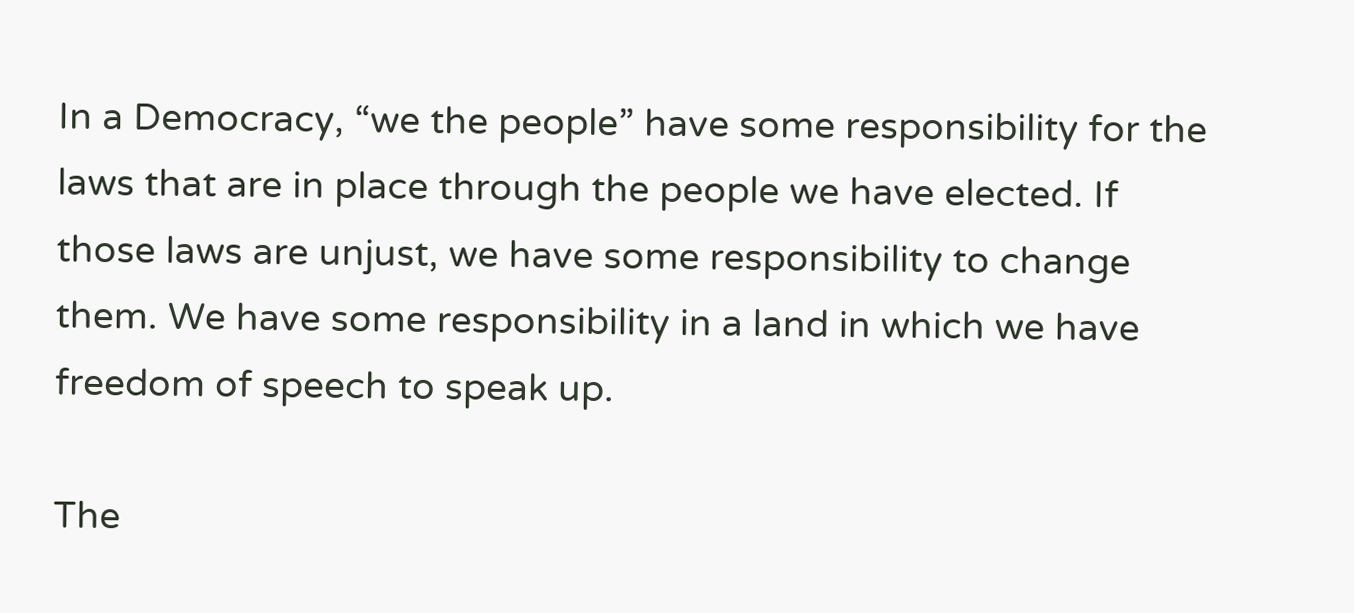In a Democracy, “we the people” have some responsibility for the laws that are in place through the people we have elected. If those laws are unjust, we have some responsibility to change them. We have some responsibility in a land in which we have freedom of speech to speak up.

The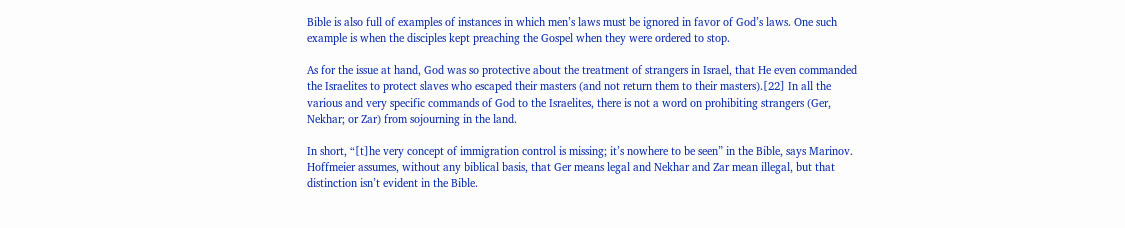Bible is also full of examples of instances in which men’s laws must be ignored in favor of God’s laws. One such example is when the disciples kept preaching the Gospel when they were ordered to stop.

As for the issue at hand, God was so protective about the treatment of strangers in Israel, that He even commanded the Israelites to protect slaves who escaped their masters (and not return them to their masters).[22] In all the various and very specific commands of God to the Israelites, there is not a word on prohibiting strangers (Ger, Nekhar; or Zar) from sojourning in the land.

In short, “[t]he very concept of immigration control is missing; it’s nowhere to be seen” in the Bible, says Marinov. Hoffmeier assumes, without any biblical basis, that Ger means legal and Nekhar and Zar mean illegal, but that distinction isn’t evident in the Bible.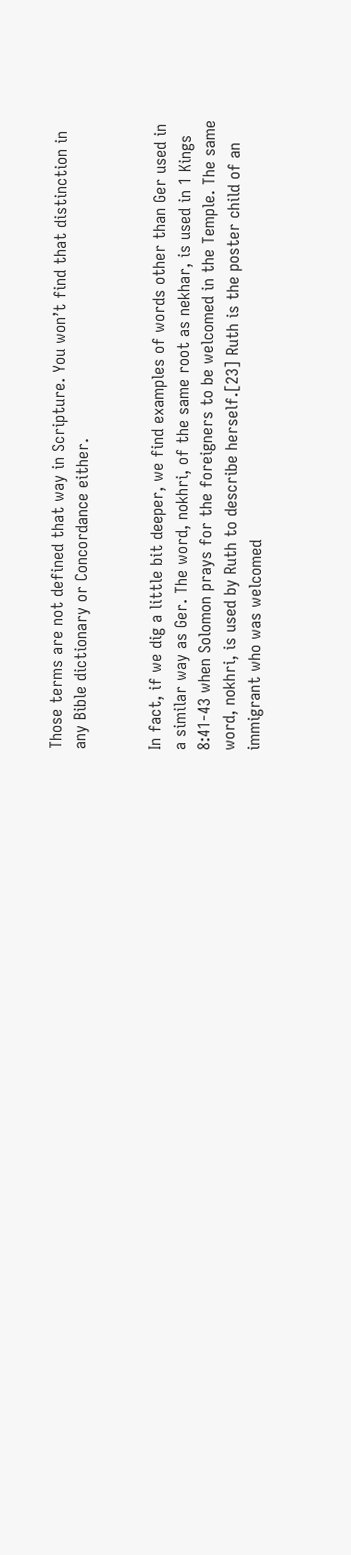Those terms are not defined that way in Scripture. You won’t find that distinction in any Bible dictionary or Concordance either.


In fact, if we dig a little bit deeper, we find examples of words other than Ger used in a similar way as Ger. The word, nokhri, of the same root as nekhar, is used in 1 Kings 8:41-43 when Solomon prays for the foreigners to be welcomed in the Temple. The same word, nokhri, is used by Ruth to describe herself.[23] Ruth is the poster child of an immigrant who was welcomed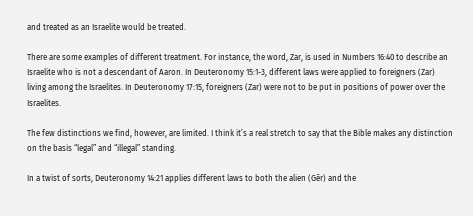and treated as an Israelite would be treated.

There are some examples of different treatment. For instance, the word, Zar, is used in Numbers 16:40 to describe an Israelite who is not a descendant of Aaron. In Deuteronomy 15:1-3, different laws were applied to foreigners (Zar) living among the Israelites. In Deuteronomy 17:15, foreigners (Zar) were not to be put in positions of power over the Israelites.

The few distinctions we find, however, are limited. I think it’s a real stretch to say that the Bible makes any distinction on the basis “legal” and “illegal” standing.

In a twist of sorts, Deuteronomy 14:21 applies different laws to both the alien (Gēr) and the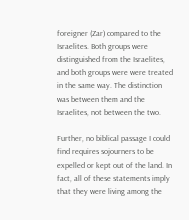foreigner (Zar) compared to the Israelites. Both groups were distinguished from the Israelites, and both groups were were treated in the same way. The distinction was between them and the Israelites, not between the two.

Further, no biblical passage I could find requires sojourners to be expelled or kept out of the land. In fact, all of these statements imply that they were living among the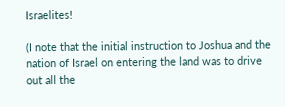Israelites!

(I note that the initial instruction to Joshua and the nation of Israel on entering the land was to drive out all the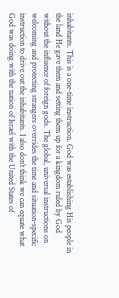inhabitants. This is a one-time instruction. God was establishing His people in the land He gave them and setting them up for a kingdom ruled by God without the influence of foreign gods. The global, universal instructions on welcoming and protecting strangers overrides the time and situation-specific instruction to drive out the inhabitants. I also don’t think we can equate what God was doing with the nation of Israel with the United States of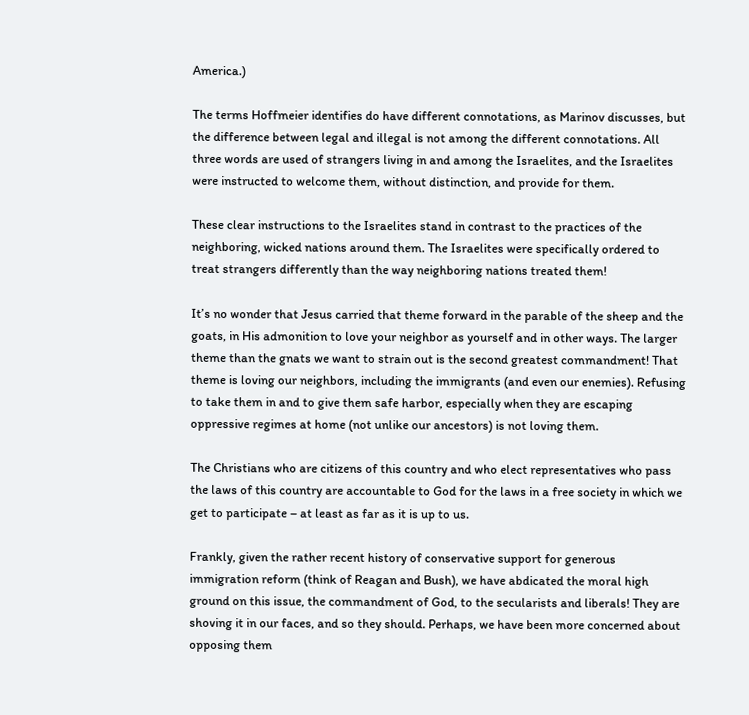America.)

The terms Hoffmeier identifies do have different connotations, as Marinov discusses, but the difference between legal and illegal is not among the different connotations. All three words are used of strangers living in and among the Israelites, and the Israelites were instructed to welcome them, without distinction, and provide for them.

These clear instructions to the Israelites stand in contrast to the practices of the neighboring, wicked nations around them. The Israelites were specifically ordered to treat strangers differently than the way neighboring nations treated them!

It’s no wonder that Jesus carried that theme forward in the parable of the sheep and the goats, in His admonition to love your neighbor as yourself and in other ways. The larger theme than the gnats we want to strain out is the second greatest commandment! That theme is loving our neighbors, including the immigrants (and even our enemies). Refusing to take them in and to give them safe harbor, especially when they are escaping oppressive regimes at home (not unlike our ancestors) is not loving them.

The Christians who are citizens of this country and who elect representatives who pass the laws of this country are accountable to God for the laws in a free society in which we get to participate – at least as far as it is up to us.

Frankly, given the rather recent history of conservative support for generous immigration reform (think of Reagan and Bush), we have abdicated the moral high ground on this issue, the commandment of God, to the secularists and liberals! They are shoving it in our faces, and so they should. Perhaps, we have been more concerned about opposing them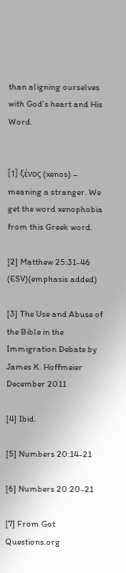than aligning ourselves with God’s heart and His Word.


[1] ξένος (xenos) – meaning a stranger. We get the word xenophobia from this Greek word.

[2] Matthew 25:31-46 (ESV)(emphasis added)

[3] The Use and Abuse of the Bible in the Immigration Debate by James K. Hoffmeier December 2011

[4] Ibid.

[5] Numbers 20:14-21

[6] Numbers 20:20-21

[7] From Got Questions.org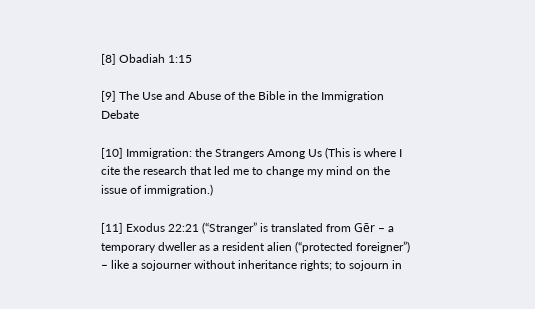[8] Obadiah 1:15

[9] The Use and Abuse of the Bible in the Immigration Debate

[10] Immigration: the Strangers Among Us (This is where I cite the research that led me to change my mind on the issue of immigration.)

[11] Exodus 22:21 (“Stranger” is translated from Gēr – a temporary dweller as a resident alien (“protected foreigner”) – like a sojourner without inheritance rights; to sojourn in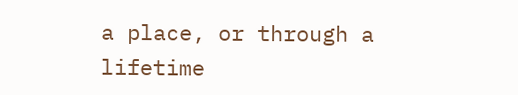a place, or through a lifetime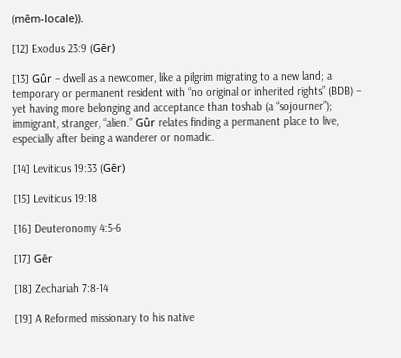(mēm-locale)).

[12] Exodus 23:9 (Gēr)

[13] Gûr – dwell as a newcomer, like a pilgrim migrating to a new land; a temporary or permanent resident with “no original or inherited rights” (BDB) – yet having more belonging and acceptance than toshab (a “sojourner”); immigrant, stranger, “alien.” Gûr relates finding a permanent place to live, especially after being a wanderer or nomadic.

[14] Leviticus 19:33 (Gēr)

[15] Leviticus 19:18

[16] Deuteronomy 4:5-6

[17] Gēr

[18] Zechariah 7:8-14

[19] A Reformed missionary to his native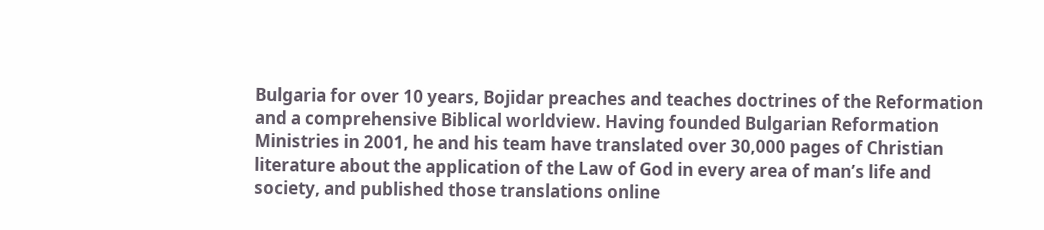Bulgaria for over 10 years, Bojidar preaches and teaches doctrines of the Reformation and a comprehensive Biblical worldview. Having founded Bulgarian Reformation Ministries in 2001, he and his team have translated over 30,000 pages of Christian literature about the application of the Law of God in every area of man’s life and society, and published those translations online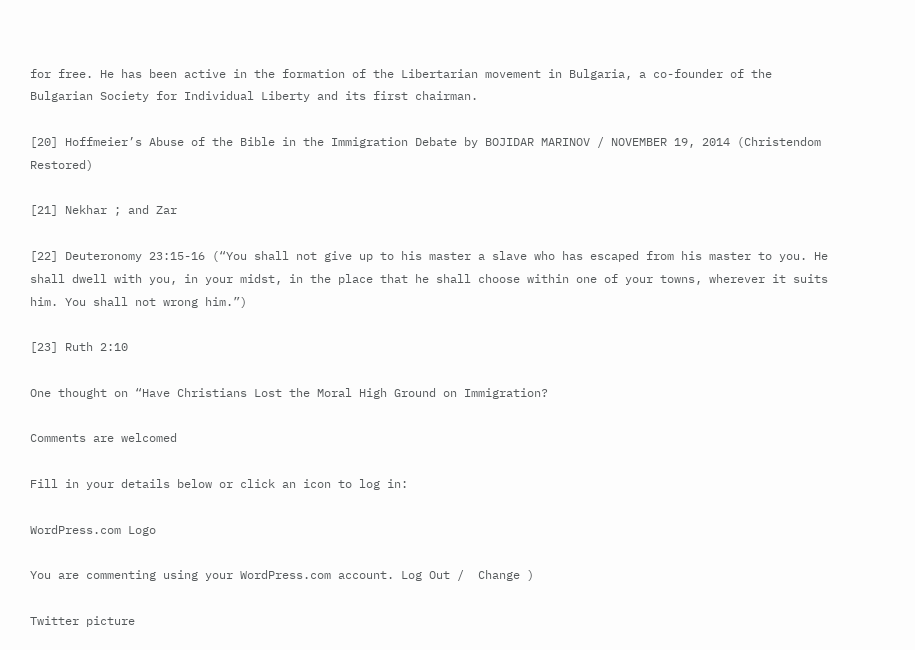for free. He has been active in the formation of the Libertarian movement in Bulgaria, a co-founder of the Bulgarian Society for Individual Liberty and its first chairman.

[20] Hoffmeier’s Abuse of the Bible in the Immigration Debate by BOJIDAR MARINOV / NOVEMBER 19, 2014 (Christendom Restored)

[21] Nekhar ; and Zar

[22] Deuteronomy 23:15-16 (“You shall not give up to his master a slave who has escaped from his master to you. He shall dwell with you, in your midst, in the place that he shall choose within one of your towns, wherever it suits him. You shall not wrong him.”)

[23] Ruth 2:10

One thought on “Have Christians Lost the Moral High Ground on Immigration?

Comments are welcomed

Fill in your details below or click an icon to log in:

WordPress.com Logo

You are commenting using your WordPress.com account. Log Out /  Change )

Twitter picture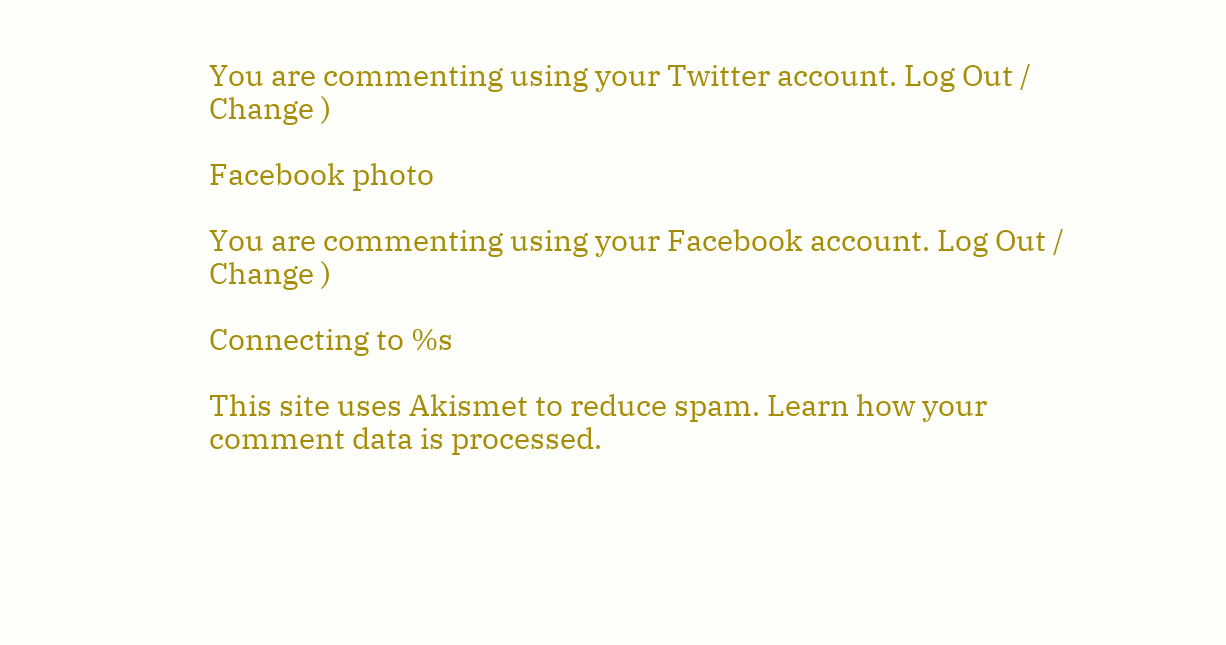You are commenting using your Twitter account. Log Out /  Change )

Facebook photo

You are commenting using your Facebook account. Log Out /  Change )

Connecting to %s

This site uses Akismet to reduce spam. Learn how your comment data is processed.